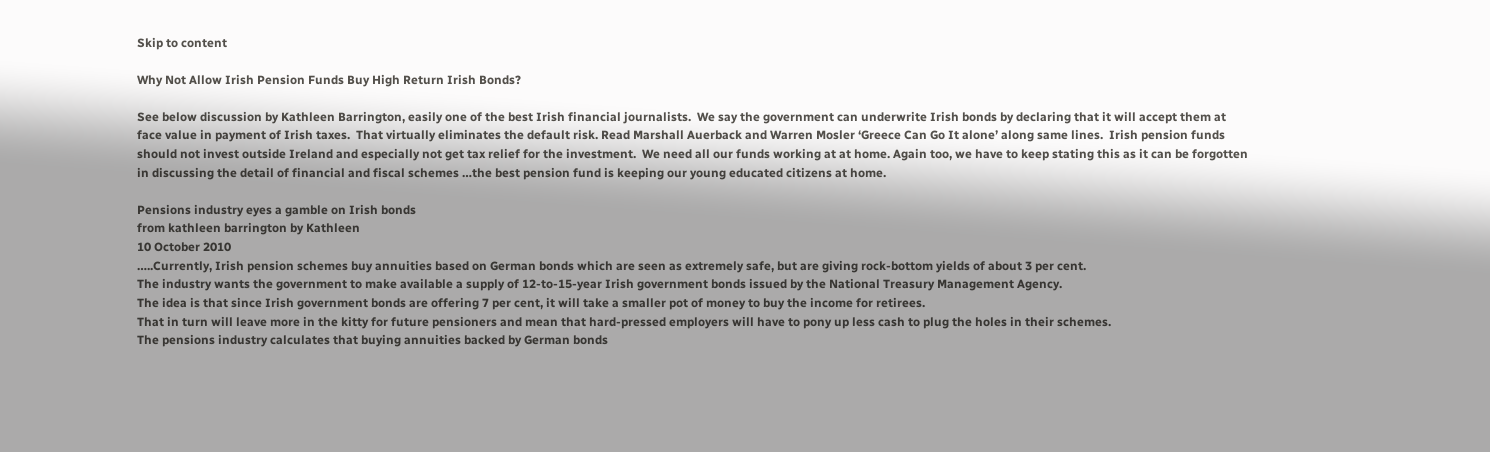Skip to content

Why Not Allow Irish Pension Funds Buy High Return Irish Bonds?

See below discussion by Kathleen Barrington, easily one of the best Irish financial journalists.  We say the government can underwrite Irish bonds by declaring that it will accept them at face value in payment of Irish taxes.  That virtually eliminates the default risk. Read Marshall Auerback and Warren Mosler ‘Greece Can Go It alone’ along same lines.  Irish pension funds should not invest outside Ireland and especially not get tax relief for the investment.  We need all our funds working at at home. Again too, we have to keep stating this as it can be forgotten in discussing the detail of financial and fiscal schemes …the best pension fund is keeping our young educated citizens at home.

Pensions industry eyes a gamble on Irish bonds
from kathleen barrington by Kathleen
10 October 2010
…..Currently, Irish pension schemes buy annuities based on German bonds which are seen as extremely safe, but are giving rock-bottom yields of about 3 per cent.
The industry wants the government to make available a supply of 12-to-15-year Irish government bonds issued by the National Treasury Management Agency.
The idea is that since Irish government bonds are offering 7 per cent, it will take a smaller pot of money to buy the income for retirees.
That in turn will leave more in the kitty for future pensioners and mean that hard-pressed employers will have to pony up less cash to plug the holes in their schemes.
The pensions industry calculates that buying annuities backed by German bonds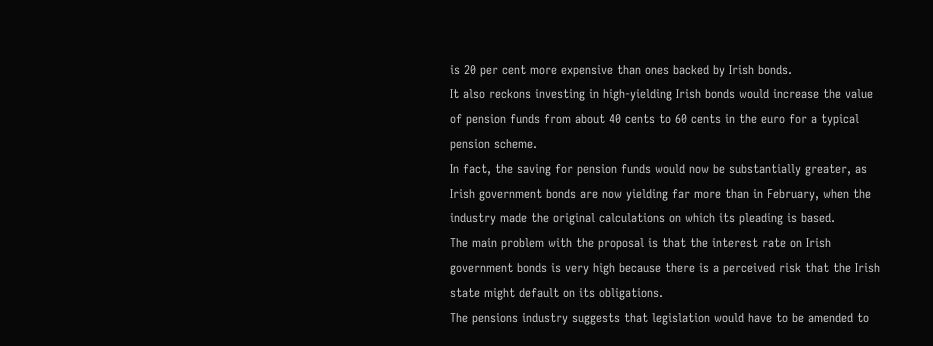is 20 per cent more expensive than ones backed by Irish bonds.
It also reckons investing in high-yielding Irish bonds would increase the value of pension funds from about 40 cents to 60 cents in the euro for a typical pension scheme.
In fact, the saving for pension funds would now be substantially greater, as Irish government bonds are now yielding far more than in February, when the industry made the original calculations on which its pleading is based.
The main problem with the proposal is that the interest rate on Irish government bonds is very high because there is a perceived risk that the Irish state might default on its obligations.
The pensions industry suggests that legislation would have to be amended to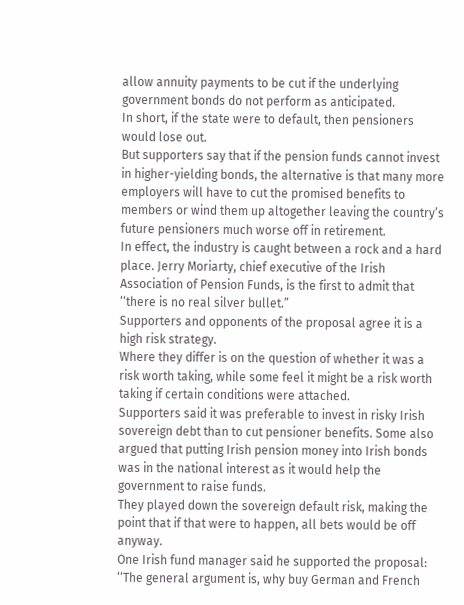allow annuity payments to be cut if the underlying government bonds do not perform as anticipated.
In short, if the state were to default, then pensioners would lose out.
But supporters say that if the pension funds cannot invest in higher-yielding bonds, the alternative is that many more employers will have to cut the promised benefits to members or wind them up altogether leaving the country’s future pensioners much worse off in retirement.
In effect, the industry is caught between a rock and a hard place. Jerry Moriarty, chief executive of the Irish Association of Pension Funds, is the first to admit that ‘‘there is no real silver bullet.”
Supporters and opponents of the proposal agree it is a high risk strategy.
Where they differ is on the question of whether it was a risk worth taking, while some feel it might be a risk worth taking if certain conditions were attached.
Supporters said it was preferable to invest in risky Irish sovereign debt than to cut pensioner benefits. Some also argued that putting Irish pension money into Irish bonds was in the national interest as it would help the government to raise funds.
They played down the sovereign default risk, making the point that if that were to happen, all bets would be off anyway.
One Irish fund manager said he supported the proposal: ‘‘The general argument is, why buy German and French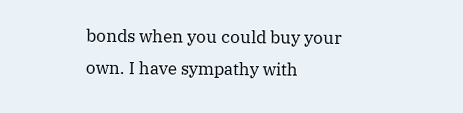bonds when you could buy your own. I have sympathy with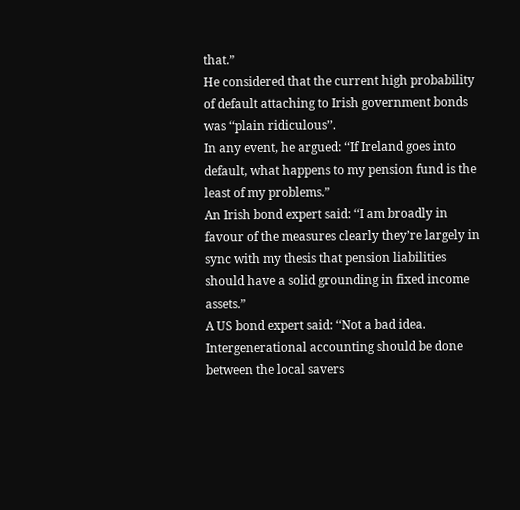that.”
He considered that the current high probability of default attaching to Irish government bonds was ‘‘plain ridiculous’’.
In any event, he argued: ‘‘If Ireland goes into default, what happens to my pension fund is the least of my problems.”
An Irish bond expert said: ‘‘I am broadly in favour of the measures clearly they’re largely in sync with my thesis that pension liabilities should have a solid grounding in fixed income assets.”
A US bond expert said: ‘‘Not a bad idea. Intergenerational accounting should be done between the local savers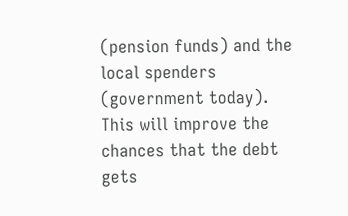(pension funds) and the local spenders (government today).
This will improve the chances that the debt gets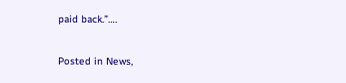paid back.”….

Posted in News,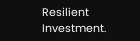Resilient Investment.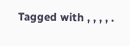Tagged with , , , , .